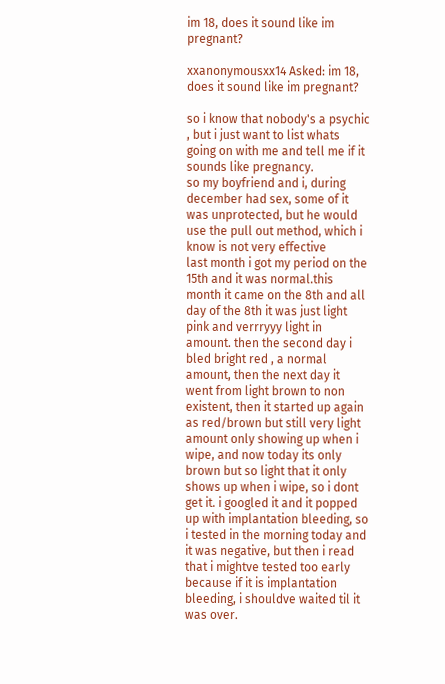im 18, does it sound like im pregnant?

xxanonymousxx14 Asked: im 18, does it sound like im pregnant?

so i know that nobody's a psychic , but i just want to list whats going on with me and tell me if it sounds like pregnancy.
so my boyfriend and i, during december had sex, some of it was unprotected, but he would use the pull out method, which i know is not very effective
last month i got my period on the 15th and it was normal.this month it came on the 8th and all day of the 8th it was just light pink and verrryyy light in amount. then the second day i bled bright red , a normal amount, then the next day it went from light brown to non existent, then it started up again as red/brown but still very light amount only showing up when i wipe, and now today its only brown but so light that it only shows up when i wipe, so i dont get it. i googled it and it popped up with implantation bleeding, so i tested in the morning today and it was negative, but then i read that i mightve tested too early because if it is implantation bleeding, i shouldve waited til it was over.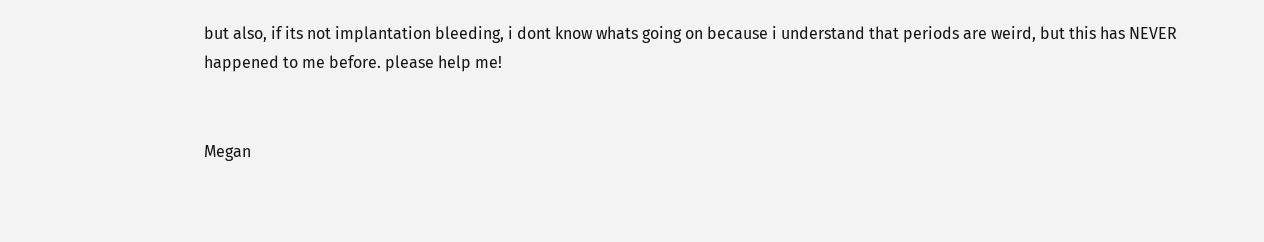but also, if its not implantation bleeding, i dont know whats going on because i understand that periods are weird, but this has NEVER happened to me before. please help me!


Megan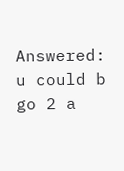Answered:
u could b go 2 a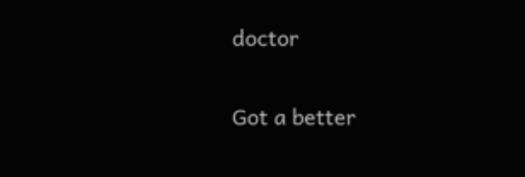doctor

Got a better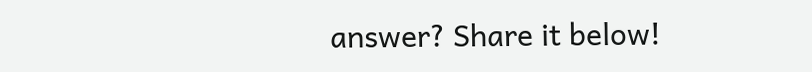answer? Share it below!